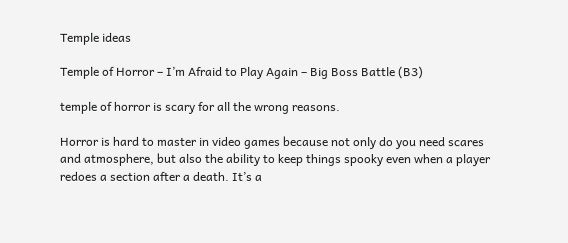Temple ideas

Temple of Horror – I’m Afraid to Play Again – Big Boss Battle (B3)

temple of horror is scary for all the wrong reasons.

Horror is hard to master in video games because not only do you need scares and atmosphere, but also the ability to keep things spooky even when a player redoes a section after a death. It’s a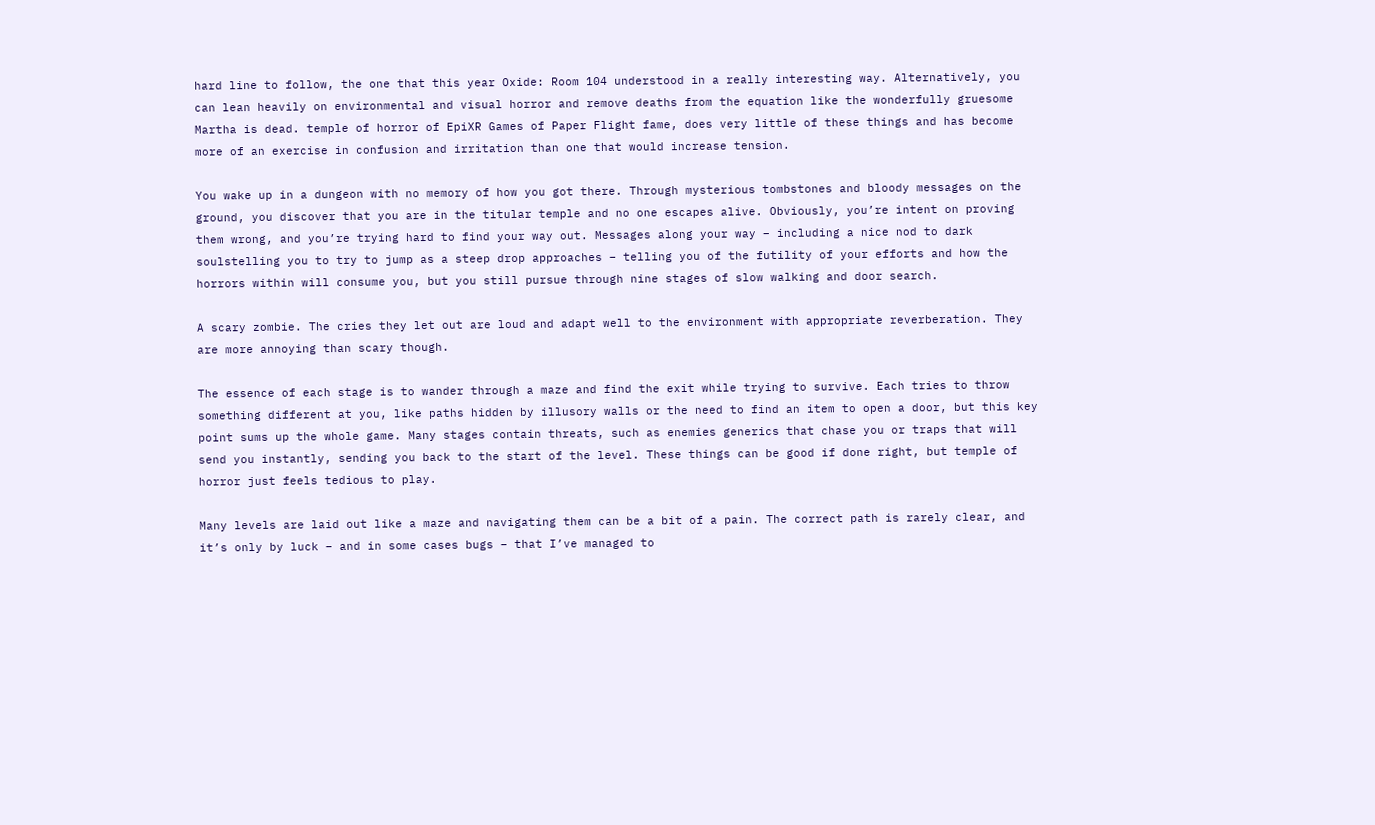hard line to follow, the one that this year Oxide: Room 104 understood in a really interesting way. Alternatively, you can lean heavily on environmental and visual horror and remove deaths from the equation like the wonderfully gruesome Martha is dead. temple of horror of EpiXR Games of Paper Flight fame, does very little of these things and has become more of an exercise in confusion and irritation than one that would increase tension.

You wake up in a dungeon with no memory of how you got there. Through mysterious tombstones and bloody messages on the ground, you discover that you are in the titular temple and no one escapes alive. Obviously, you’re intent on proving them wrong, and you’re trying hard to find your way out. Messages along your way – including a nice nod to dark soulstelling you to try to jump as a steep drop approaches – telling you of the futility of your efforts and how the horrors within will consume you, but you still pursue through nine stages of slow walking and door search.

A scary zombie. The cries they let out are loud and adapt well to the environment with appropriate reverberation. They are more annoying than scary though.

The essence of each stage is to wander through a maze and find the exit while trying to survive. Each tries to throw something different at you, like paths hidden by illusory walls or the need to find an item to open a door, but this key point sums up the whole game. Many stages contain threats, such as enemies generics that chase you or traps that will send you instantly, sending you back to the start of the level. These things can be good if done right, but temple of horror just feels tedious to play.

Many levels are laid out like a maze and navigating them can be a bit of a pain. The correct path is rarely clear, and it’s only by luck – and in some cases bugs – that I’ve managed to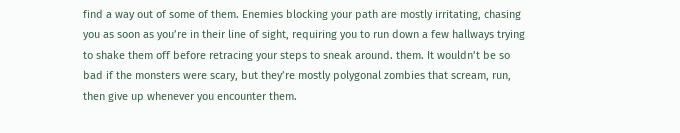find a way out of some of them. Enemies blocking your path are mostly irritating, chasing you as soon as you’re in their line of sight, requiring you to run down a few hallways trying to shake them off before retracing your steps to sneak around. them. It wouldn’t be so bad if the monsters were scary, but they’re mostly polygonal zombies that scream, run, then give up whenever you encounter them.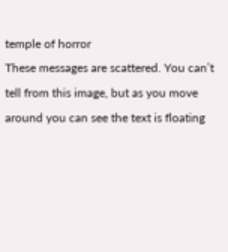temple of horror
These messages are scattered. You can’t tell from this image, but as you move around you can see the text is floating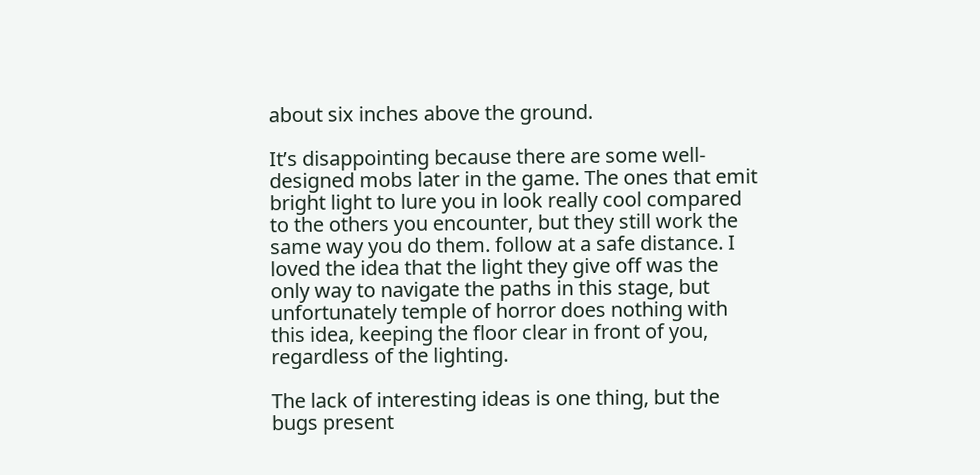about six inches above the ground.

It’s disappointing because there are some well-designed mobs later in the game. The ones that emit bright light to lure you in look really cool compared to the others you encounter, but they still work the same way you do them. follow at a safe distance. I loved the idea that the light they give off was the only way to navigate the paths in this stage, but unfortunately temple of horror does nothing with this idea, keeping the floor clear in front of you, regardless of the lighting.

The lack of interesting ideas is one thing, but the bugs present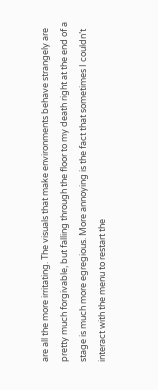are all the more irritating. The visuals that make environments behave strangely are pretty much forgivable, but falling through the floor to my death right at the end of a stage is much more egregious. More annoying is the fact that sometimes I couldn’t interact with the menu to restart the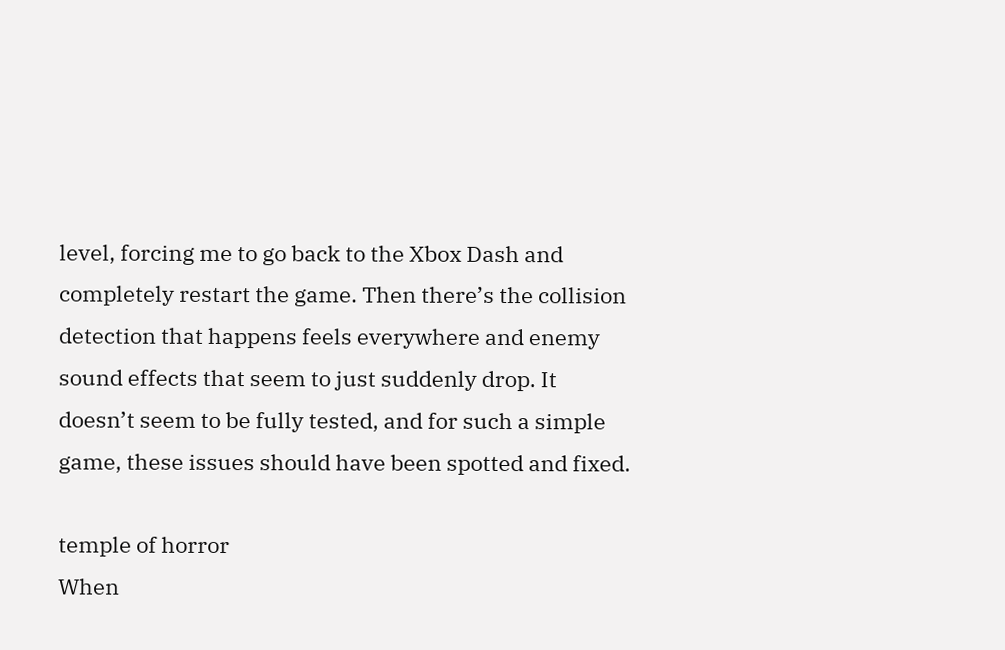level, forcing me to go back to the Xbox Dash and completely restart the game. Then there’s the collision detection that happens feels everywhere and enemy sound effects that seem to just suddenly drop. It doesn’t seem to be fully tested, and for such a simple game, these issues should have been spotted and fixed.

temple of horror
When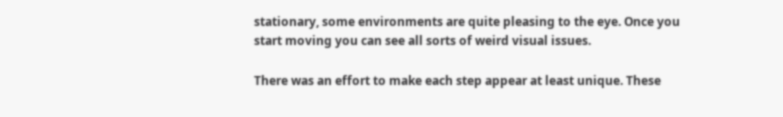stationary, some environments are quite pleasing to the eye. Once you start moving you can see all sorts of weird visual issues.

There was an effort to make each step appear at least unique. These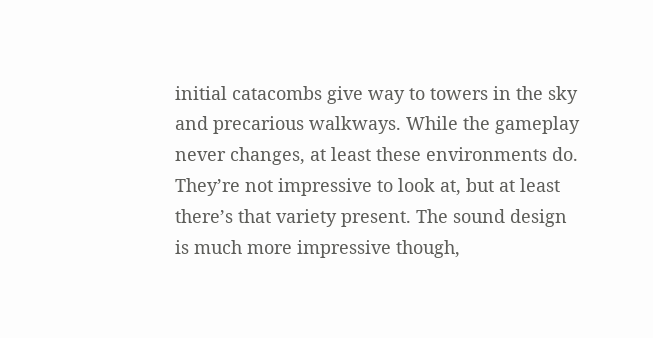initial catacombs give way to towers in the sky and precarious walkways. While the gameplay never changes, at least these environments do. They’re not impressive to look at, but at least there’s that variety present. The sound design is much more impressive though,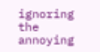ignoring the annoying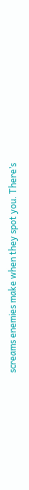screams enemies make when they spot you. There’s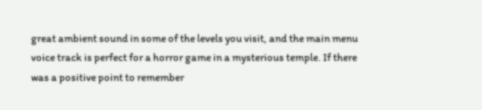great ambient sound in some of the levels you visit, and the main menu voice track is perfect for a horror game in a mysterious temple. If there was a positive point to remember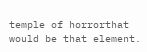temple of horrorthat would be that element.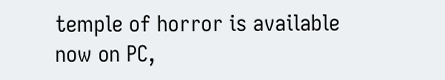temple of horror is available now on PC,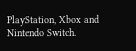PlayStation, Xbox and Nintendo Switch.